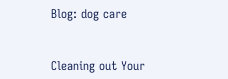Blog: dog care


Cleaning out Your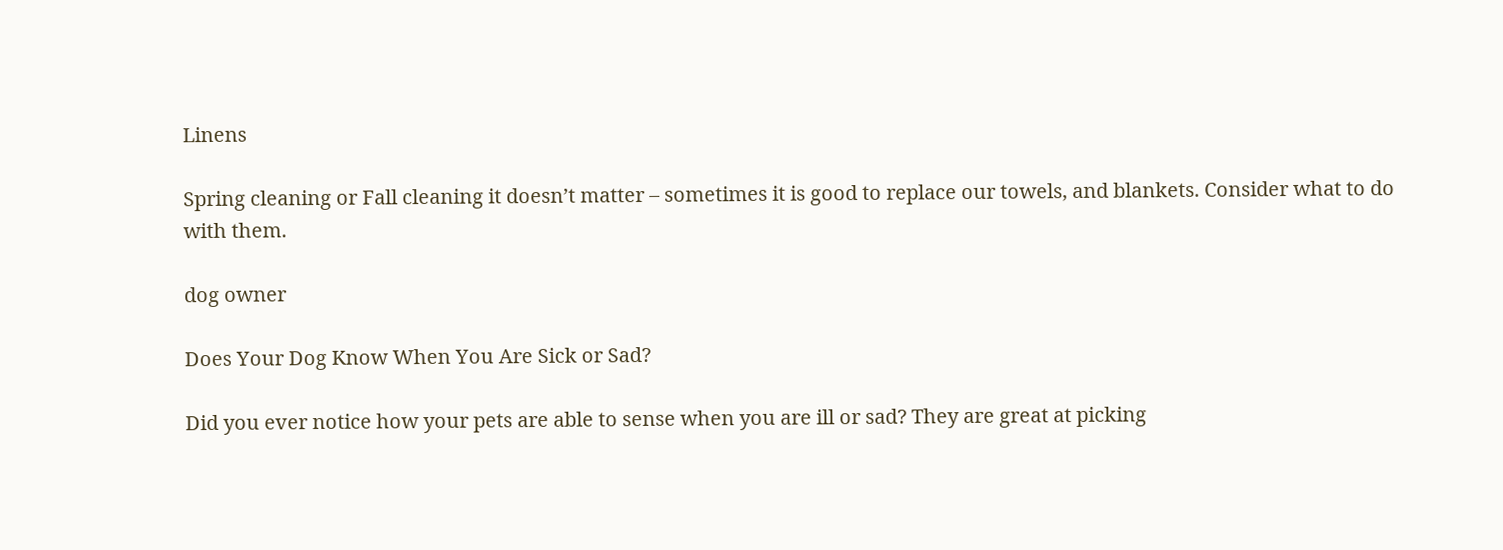Linens

Spring cleaning or Fall cleaning it doesn’t matter – sometimes it is good to replace our towels, and blankets. Consider what to do with them.

dog owner

Does Your Dog Know When You Are Sick or Sad?

Did you ever notice how your pets are able to sense when you are ill or sad? They are great at picking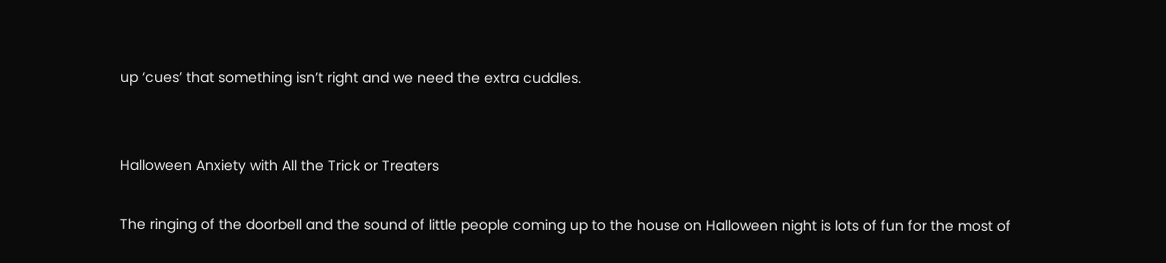up ‘cues’ that something isn’t right and we need the extra cuddles.


Halloween Anxiety with All the Trick or Treaters

The ringing of the doorbell and the sound of little people coming up to the house on Halloween night is lots of fun for the most of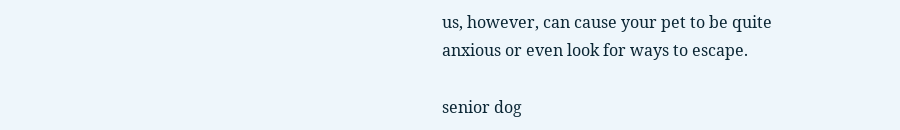us, however, can cause your pet to be quite anxious or even look for ways to escape.

senior dog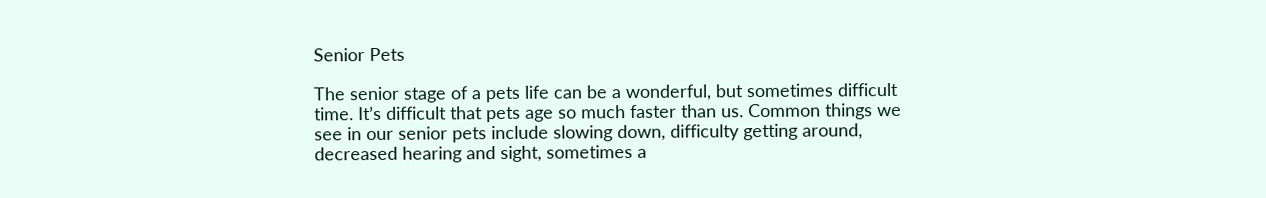Senior Pets

The senior stage of a pets life can be a wonderful, but sometimes difficult time. It’s difficult that pets age so much faster than us. Common things we see in our senior pets include slowing down, difficulty getting around, decreased hearing and sight, sometimes a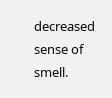decreased sense of smell.